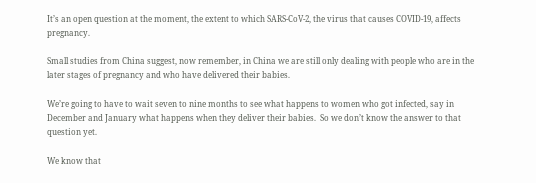It’s an open question at the moment, the extent to which SARS-CoV-2, the virus that causes COVID-19, affects pregnancy.

Small studies from China suggest, now remember, in China we are still only dealing with people who are in the later stages of pregnancy and who have delivered their babies.

We’re going to have to wait seven to nine months to see what happens to women who got infected, say in December and January what happens when they deliver their babies.  So we don’t know the answer to that question yet.

We know that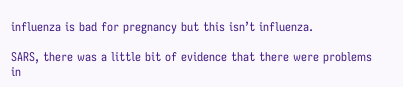influenza is bad for pregnancy but this isn’t influenza.

SARS, there was a little bit of evidence that there were problems in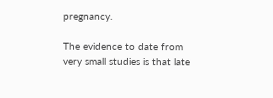pregnancy.

The evidence to date from very small studies is that late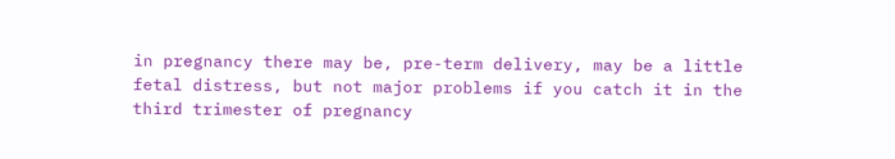in pregnancy there may be, pre-term delivery, may be a little fetal distress, but not major problems if you catch it in the third trimester of pregnancy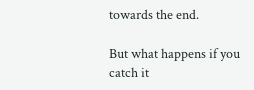towards the end.

But what happens if you catch it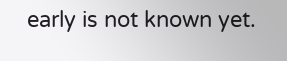early is not known yet.